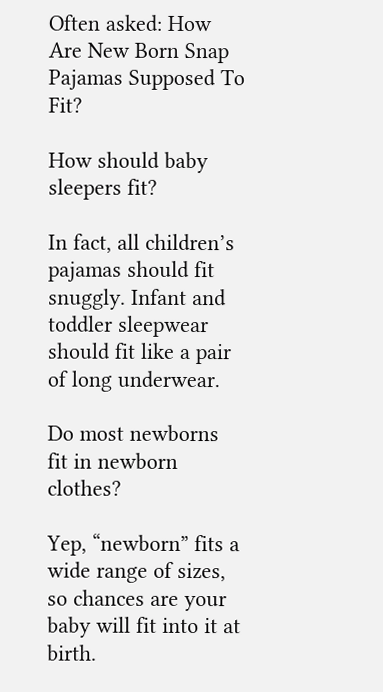Often asked: How Are New Born Snap Pajamas Supposed To Fit?

How should baby sleepers fit?

In fact, all children’s pajamas should fit snuggly. Infant and toddler sleepwear should fit like a pair of long underwear.

Do most newborns fit in newborn clothes?

Yep, “newborn” fits a wide range of sizes, so chances are your baby will fit into it at birth.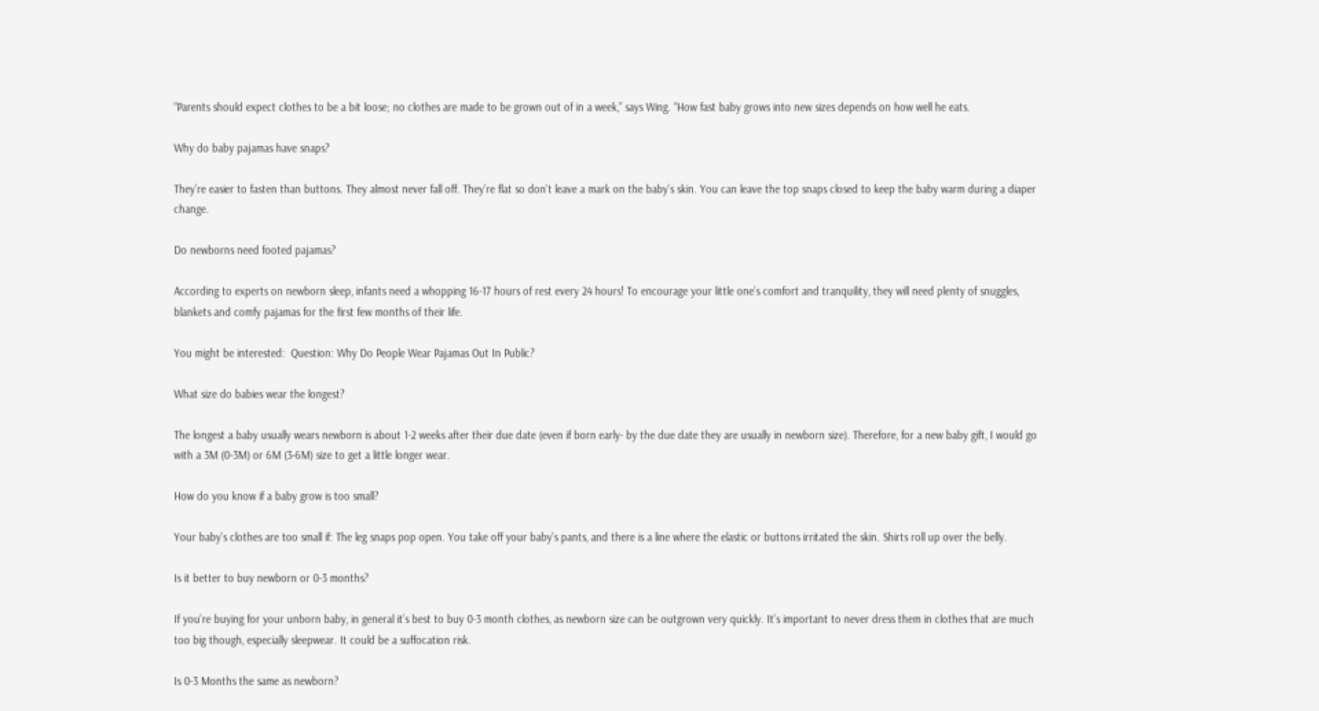“Parents should expect clothes to be a bit loose; no clothes are made to be grown out of in a week,” says Wing. “How fast baby grows into new sizes depends on how well he eats.

Why do baby pajamas have snaps?

They’re easier to fasten than buttons. They almost never fall off. They’re flat so don’t leave a mark on the baby’s skin. You can leave the top snaps closed to keep the baby warm during a diaper change.

Do newborns need footed pajamas?

According to experts on newborn sleep, infants need a whopping 16-17 hours of rest every 24 hours! To encourage your little one’s comfort and tranquility, they will need plenty of snuggles, blankets and comfy pajamas for the first few months of their life.

You might be interested:  Question: Why Do People Wear Pajamas Out In Public?

What size do babies wear the longest?

The longest a baby usually wears newborn is about 1-2 weeks after their due date (even if born early- by the due date they are usually in newborn size). Therefore, for a new baby gift, I would go with a 3M (0-3M) or 6M (3-6M) size to get a little longer wear.

How do you know if a baby grow is too small?

Your baby’s clothes are too small if: The leg snaps pop open. You take off your baby’s pants, and there is a line where the elastic or buttons irritated the skin. Shirts roll up over the belly.

Is it better to buy newborn or 0-3 months?

If you’re buying for your unborn baby, in general it’s best to buy 0-3 month clothes, as newborn size can be outgrown very quickly. It’s important to never dress them in clothes that are much too big though, especially sleepwear. It could be a suffocation risk.

Is 0-3 Months the same as newborn?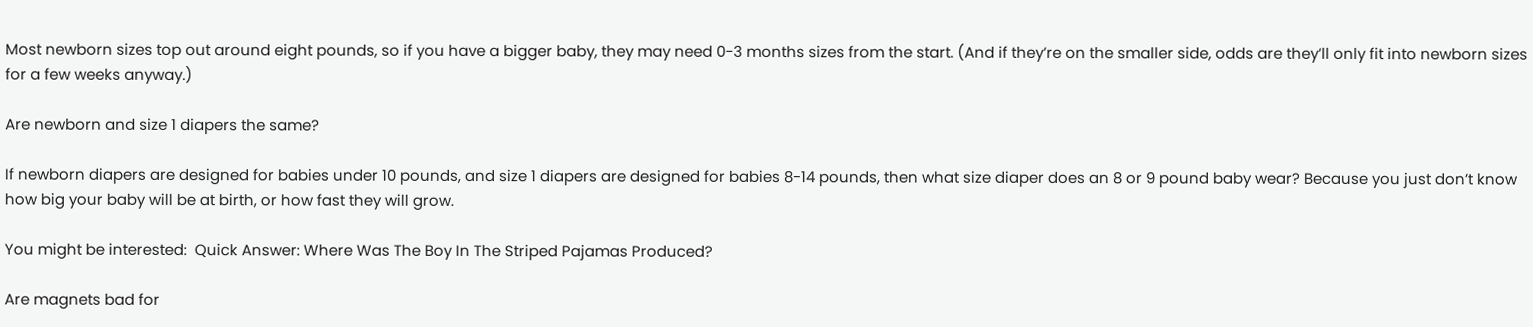Most newborn sizes top out around eight pounds, so if you have a bigger baby, they may need 0-3 months sizes from the start. (And if they’re on the smaller side, odds are they’ll only fit into newborn sizes for a few weeks anyway.)

Are newborn and size 1 diapers the same?

If newborn diapers are designed for babies under 10 pounds, and size 1 diapers are designed for babies 8-14 pounds, then what size diaper does an 8 or 9 pound baby wear? Because you just don’t know how big your baby will be at birth, or how fast they will grow.

You might be interested:  Quick Answer: Where Was The Boy In The Striped Pajamas Produced?

Are magnets bad for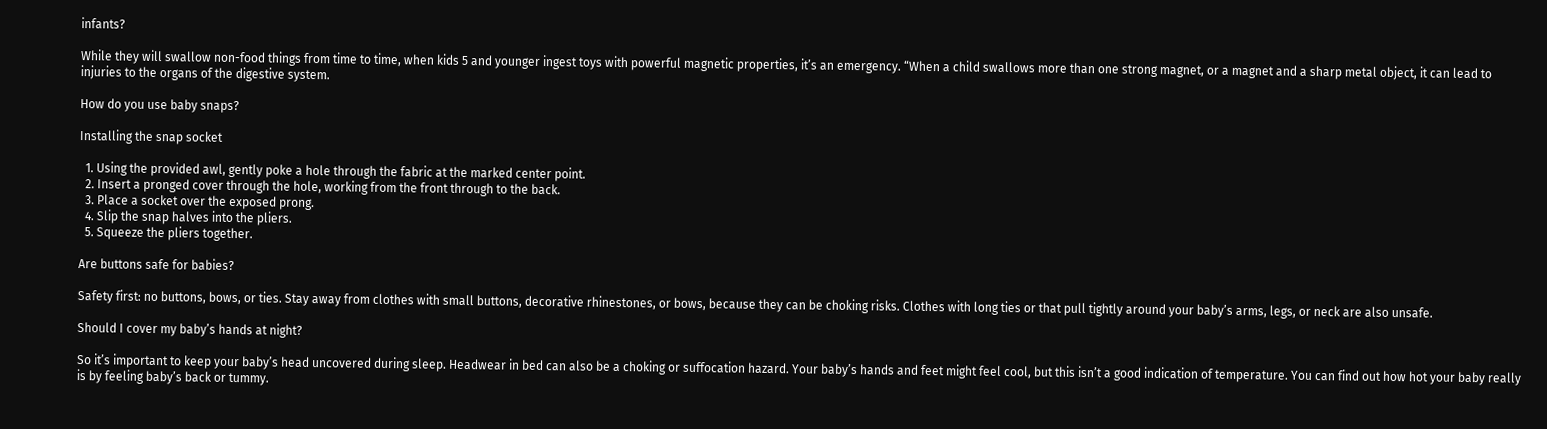infants?

While they will swallow non-food things from time to time, when kids 5 and younger ingest toys with powerful magnetic properties, it’s an emergency. “When a child swallows more than one strong magnet, or a magnet and a sharp metal object, it can lead to injuries to the organs of the digestive system.

How do you use baby snaps?

Installing the snap socket

  1. Using the provided awl, gently poke a hole through the fabric at the marked center point.
  2. Insert a pronged cover through the hole, working from the front through to the back.
  3. Place a socket over the exposed prong.
  4. Slip the snap halves into the pliers.
  5. Squeeze the pliers together.

Are buttons safe for babies?

Safety first: no buttons, bows, or ties. Stay away from clothes with small buttons, decorative rhinestones, or bows, because they can be choking risks. Clothes with long ties or that pull tightly around your baby’s arms, legs, or neck are also unsafe.

Should I cover my baby’s hands at night?

So it’s important to keep your baby’s head uncovered during sleep. Headwear in bed can also be a choking or suffocation hazard. Your baby’s hands and feet might feel cool, but this isn’t a good indication of temperature. You can find out how hot your baby really is by feeling baby’s back or tummy.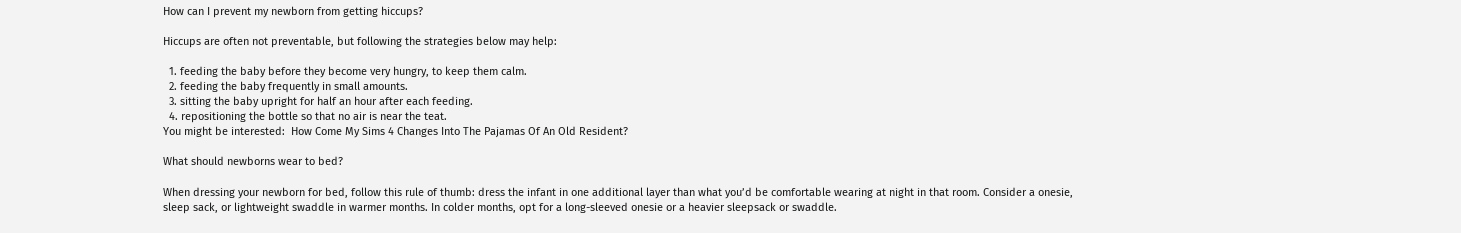How can I prevent my newborn from getting hiccups?

Hiccups are often not preventable, but following the strategies below may help:

  1. feeding the baby before they become very hungry, to keep them calm.
  2. feeding the baby frequently in small amounts.
  3. sitting the baby upright for half an hour after each feeding.
  4. repositioning the bottle so that no air is near the teat.
You might be interested:  How Come My Sims 4 Changes Into The Pajamas Of An Old Resident?

What should newborns wear to bed?

When dressing your newborn for bed, follow this rule of thumb: dress the infant in one additional layer than what you’d be comfortable wearing at night in that room. Consider a onesie, sleep sack, or lightweight swaddle in warmer months. In colder months, opt for a long-sleeved onesie or a heavier sleepsack or swaddle.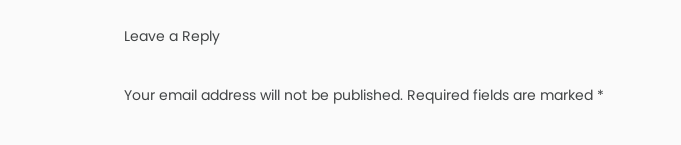Leave a Reply

Your email address will not be published. Required fields are marked *